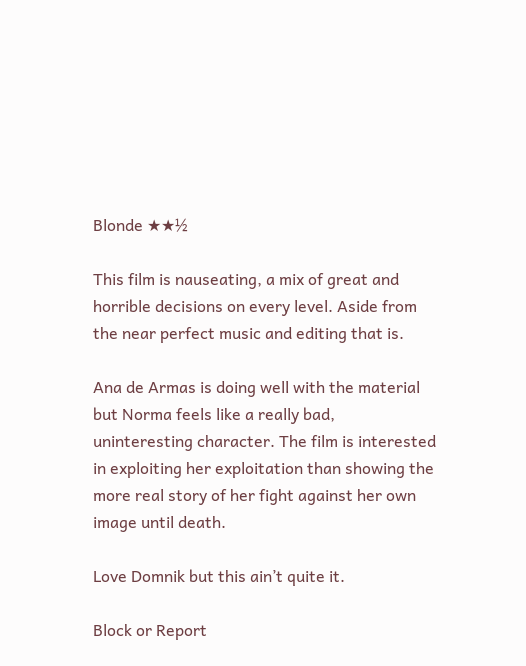Blonde ★★½

This film is nauseating, a mix of great and horrible decisions on every level. Aside from the near perfect music and editing that is.

Ana de Armas is doing well with the material but Norma feels like a really bad, uninteresting character. The film is interested in exploiting her exploitation than showing the more real story of her fight against her own image until death.

Love Domnik but this ain’t quite it.

Block or Report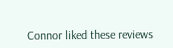Connor liked these reviews